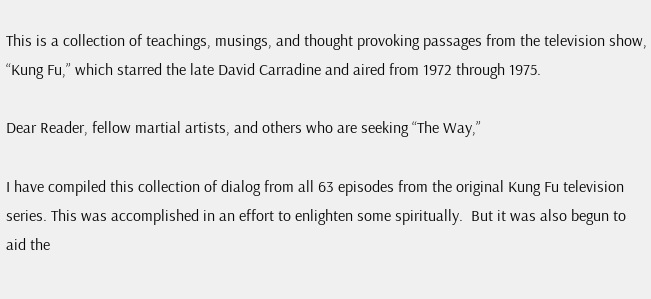This is a collection of teachings, musings, and thought provoking passages from the television show, “Kung Fu,” which starred the late David Carradine and aired from 1972 through 1975.

Dear Reader, fellow martial artists, and others who are seeking “The Way,”

I have compiled this collection of dialog from all 63 episodes from the original Kung Fu television series. This was accomplished in an effort to enlighten some spiritually.  But it was also begun to aid the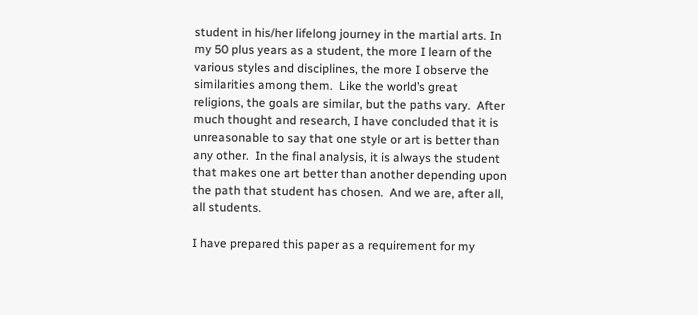student in his/her lifelong journey in the martial arts. In my 50 plus years as a student, the more I learn of the various styles and disciplines, the more I observe the similarities among them.  Like the world’s great religions, the goals are similar, but the paths vary.  After much thought and research, I have concluded that it is unreasonable to say that one style or art is better than any other.  In the final analysis, it is always the student that makes one art better than another depending upon the path that student has chosen.  And we are, after all, all students.

I have prepared this paper as a requirement for my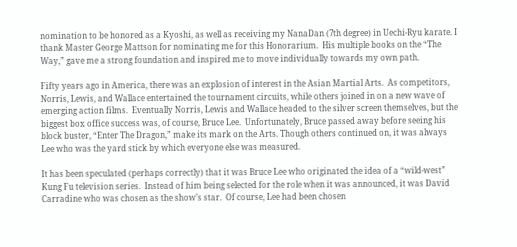nomination to be honored as a Kyoshi, as well as receiving my NanaDan (7th degree) in Uechi-Ryu karate. I thank Master George Mattson for nominating me for this Honorarium.  His multiple books on the “The Way,” gave me a strong foundation and inspired me to move individually towards my own path.

Fifty years ago in America, there was an explosion of interest in the Asian Martial Arts.  As competitors, Norris, Lewis, and Wallace entertained the tournament circuits, while others joined in on a new wave of emerging action films.  Eventually Norris, Lewis and Wallace headed to the silver screen themselves, but the biggest box office success was, of course, Bruce Lee.  Unfortunately, Bruce passed away before seeing his block buster, “Enter The Dragon,” make its mark on the Arts. Though others continued on, it was always Lee who was the yard stick by which everyone else was measured.

It has been speculated (perhaps correctly) that it was Bruce Lee who originated the idea of a “wild-west” Kung Fu television series.  Instead of him being selected for the role when it was announced, it was David Carradine who was chosen as the show’s star.  Of course, Lee had been chosen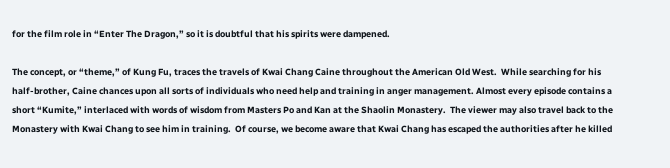for the film role in “Enter The Dragon,” so it is doubtful that his spirits were dampened.

The concept, or “theme,” of Kung Fu, traces the travels of Kwai Chang Caine throughout the American Old West.  While searching for his half-brother, Caine chances upon all sorts of individuals who need help and training in anger management. Almost every episode contains a short “Kumite,” interlaced with words of wisdom from Masters Po and Kan at the Shaolin Monastery.  The viewer may also travel back to the Monastery with Kwai Chang to see him in training.  Of course, we become aware that Kwai Chang has escaped the authorities after he killed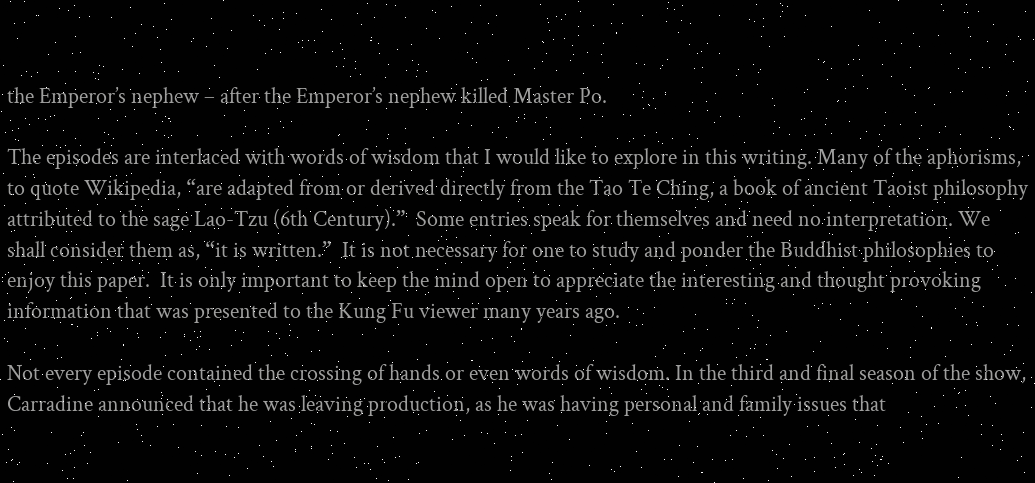the Emperor’s nephew – after the Emperor’s nephew killed Master Po.

The episodes are interlaced with words of wisdom that I would like to explore in this writing. Many of the aphorisms, to quote Wikipedia, “are adapted from or derived directly from the Tao Te Ching, a book of ancient Taoist philosophy attributed to the sage Lao-Tzu (6th Century).”  Some entries speak for themselves and need no interpretation. We shall consider them as, “it is written.”  It is not necessary for one to study and ponder the Buddhist philosophies to enjoy this paper.  It is only important to keep the mind open to appreciate the interesting and thought provoking information that was presented to the Kung Fu viewer many years ago.

Not every episode contained the crossing of hands or even words of wisdom. In the third and final season of the show, Carradine announced that he was leaving production, as he was having personal and family issues that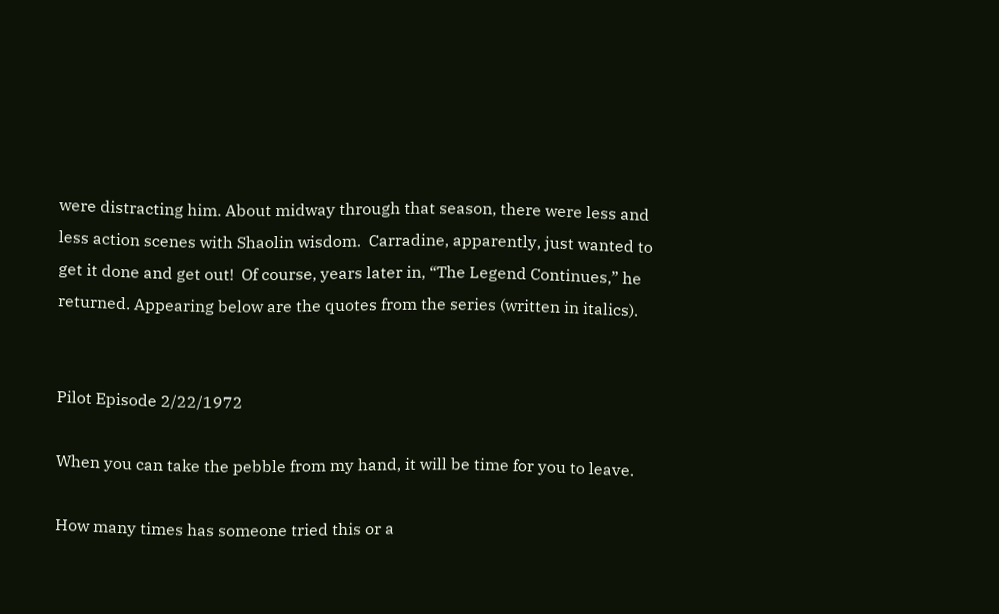were distracting him. About midway through that season, there were less and less action scenes with Shaolin wisdom.  Carradine, apparently, just wanted to get it done and get out!  Of course, years later in, “The Legend Continues,” he returned. Appearing below are the quotes from the series (written in italics).


Pilot Episode 2/22/1972

When you can take the pebble from my hand, it will be time for you to leave.

How many times has someone tried this or a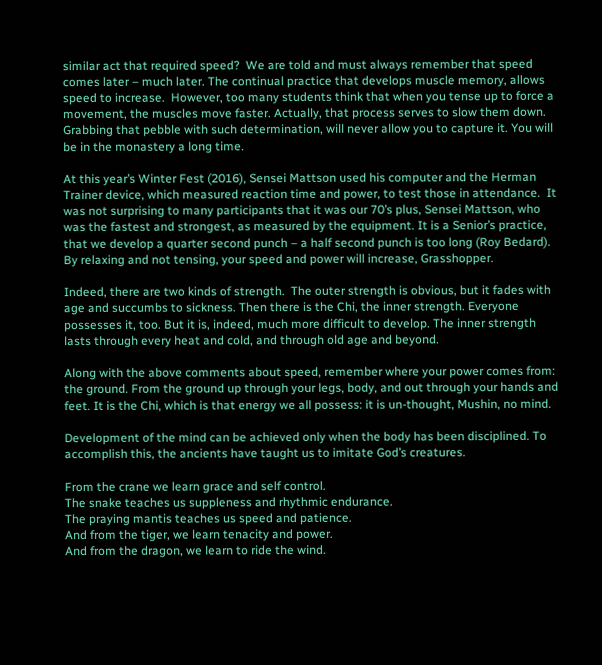similar act that required speed?  We are told and must always remember that speed comes later – much later. The continual practice that develops muscle memory, allows speed to increase.  However, too many students think that when you tense up to force a movement, the muscles move faster. Actually, that process serves to slow them down.  Grabbing that pebble with such determination, will never allow you to capture it. You will be in the monastery a long time.

At this year’s Winter Fest (2016), Sensei Mattson used his computer and the Herman Trainer device, which measured reaction time and power, to test those in attendance.  It was not surprising to many participants that it was our 70’s plus, Sensei Mattson, who was the fastest and strongest, as measured by the equipment. It is a Senior’s practice, that we develop a quarter second punch – a half second punch is too long (Roy Bedard).  By relaxing and not tensing, your speed and power will increase, Grasshopper.

Indeed, there are two kinds of strength.  The outer strength is obvious, but it fades with age and succumbs to sickness. Then there is the Chi, the inner strength. Everyone possesses it, too. But it is, indeed, much more difficult to develop. The inner strength lasts through every heat and cold, and through old age and beyond.

Along with the above comments about speed, remember where your power comes from: the ground. From the ground up through your legs, body, and out through your hands and feet. It is the Chi, which is that energy we all possess: it is un-thought, Mushin, no mind.

Development of the mind can be achieved only when the body has been disciplined. To accomplish this, the ancients have taught us to imitate God’s creatures.

From the crane we learn grace and self control.
The snake teaches us suppleness and rhythmic endurance.
The praying mantis teaches us speed and patience.
And from the tiger, we learn tenacity and power.
And from the dragon, we learn to ride the wind.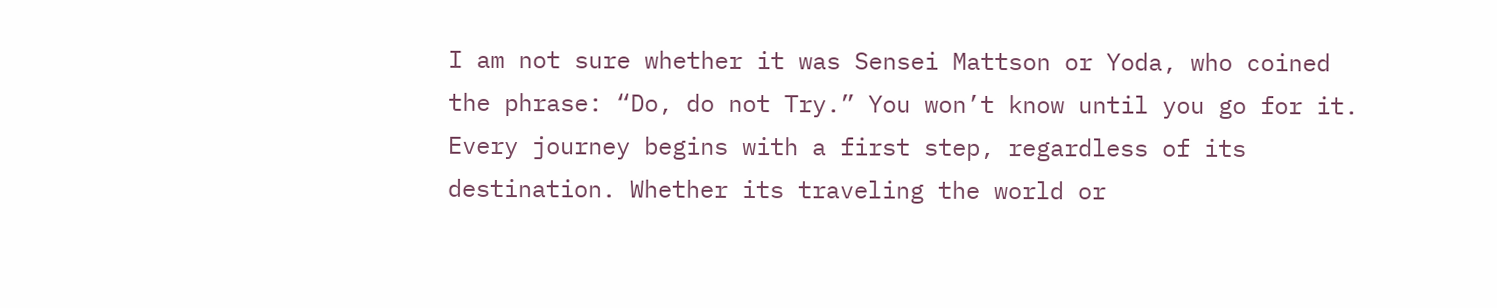I am not sure whether it was Sensei Mattson or Yoda, who coined the phrase: “Do, do not Try.” You won’t know until you go for it. Every journey begins with a first step, regardless of its destination. Whether its traveling the world or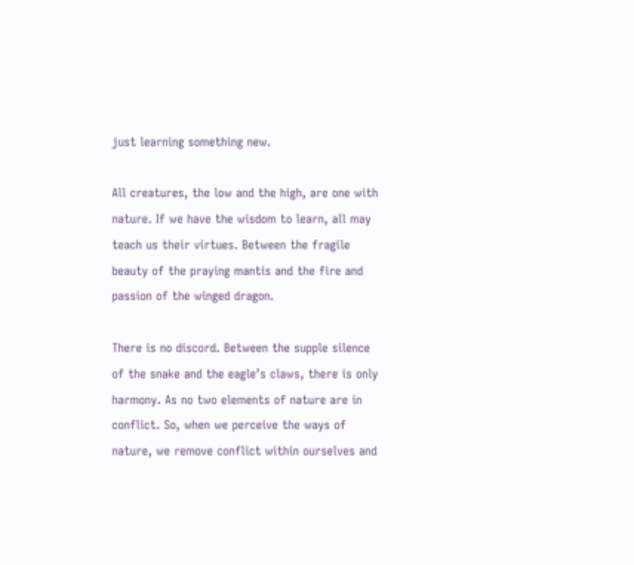just learning something new.

All creatures, the low and the high, are one with nature. If we have the wisdom to learn, all may teach us their virtues. Between the fragile beauty of the praying mantis and the fire and passion of the winged dragon.

There is no discord. Between the supple silence of the snake and the eagle’s claws, there is only harmony. As no two elements of nature are in conflict. So, when we perceive the ways of nature, we remove conflict within ourselves and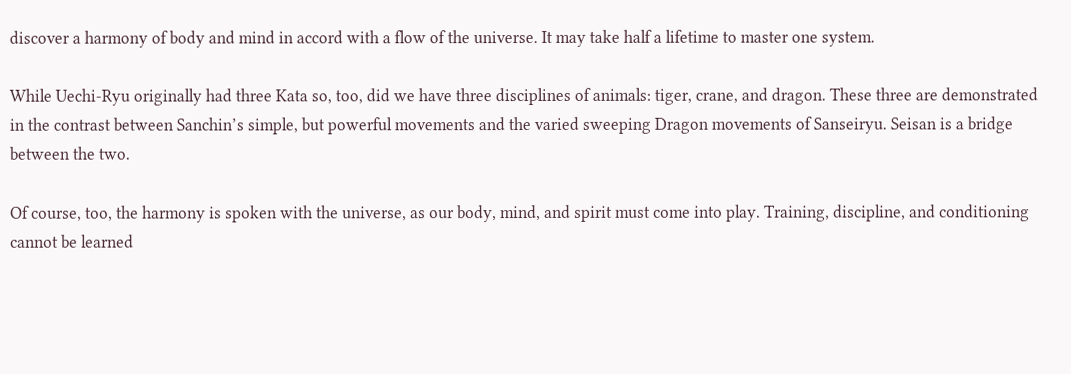discover a harmony of body and mind in accord with a flow of the universe. It may take half a lifetime to master one system.

While Uechi-Ryu originally had three Kata so, too, did we have three disciplines of animals: tiger, crane, and dragon. These three are demonstrated in the contrast between Sanchin’s simple, but powerful movements and the varied sweeping Dragon movements of Sanseiryu. Seisan is a bridge between the two.

Of course, too, the harmony is spoken with the universe, as our body, mind, and spirit must come into play. Training, discipline, and conditioning cannot be learned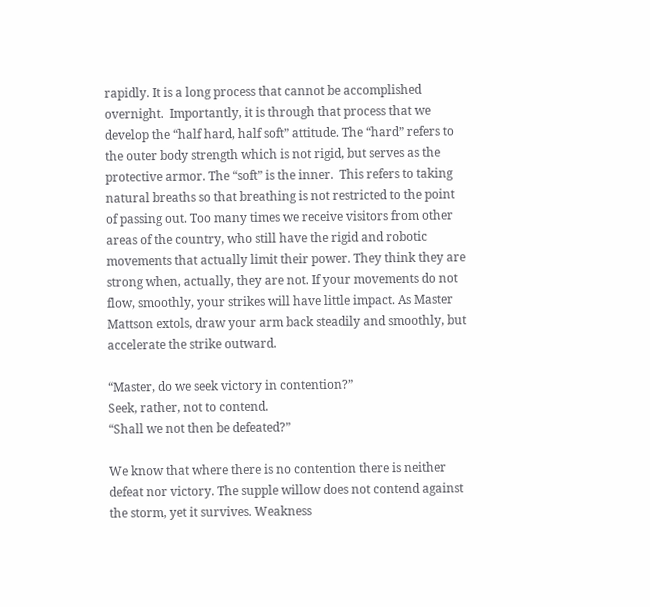rapidly. It is a long process that cannot be accomplished overnight.  Importantly, it is through that process that we develop the “half hard, half soft” attitude. The “hard” refers to the outer body strength which is not rigid, but serves as the protective armor. The “soft” is the inner.  This refers to taking natural breaths so that breathing is not restricted to the point of passing out. Too many times we receive visitors from other areas of the country, who still have the rigid and robotic movements that actually limit their power. They think they are strong when, actually, they are not. If your movements do not flow, smoothly, your strikes will have little impact. As Master Mattson extols, draw your arm back steadily and smoothly, but accelerate the strike outward.

“Master, do we seek victory in contention?”
Seek, rather, not to contend.
“Shall we not then be defeated?”

We know that where there is no contention there is neither defeat nor victory. The supple willow does not contend against the storm, yet it survives. Weakness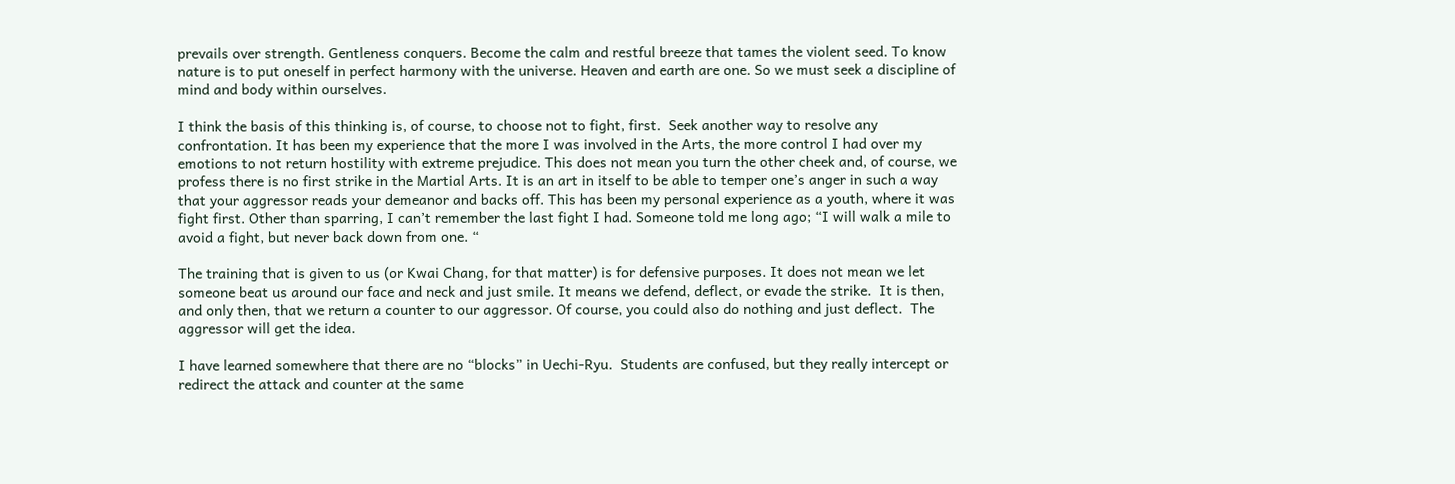prevails over strength. Gentleness conquers. Become the calm and restful breeze that tames the violent seed. To know nature is to put oneself in perfect harmony with the universe. Heaven and earth are one. So we must seek a discipline of mind and body within ourselves.

I think the basis of this thinking is, of course, to choose not to fight, first.  Seek another way to resolve any confrontation. It has been my experience that the more I was involved in the Arts, the more control I had over my emotions to not return hostility with extreme prejudice. This does not mean you turn the other cheek and, of course, we profess there is no first strike in the Martial Arts. It is an art in itself to be able to temper one’s anger in such a way that your aggressor reads your demeanor and backs off. This has been my personal experience as a youth, where it was fight first. Other than sparring, I can’t remember the last fight I had. Someone told me long ago; “I will walk a mile to avoid a fight, but never back down from one. “

The training that is given to us (or Kwai Chang, for that matter) is for defensive purposes. It does not mean we let someone beat us around our face and neck and just smile. It means we defend, deflect, or evade the strike.  It is then, and only then, that we return a counter to our aggressor. Of course, you could also do nothing and just deflect.  The aggressor will get the idea.

I have learned somewhere that there are no “blocks” in Uechi-Ryu.  Students are confused, but they really intercept or redirect the attack and counter at the same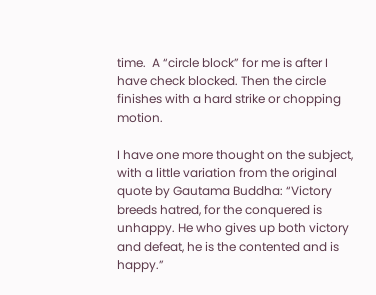time.  A “circle block” for me is after I have check blocked. Then the circle finishes with a hard strike or chopping motion.

I have one more thought on the subject, with a little variation from the original quote by Gautama Buddha: “Victory breeds hatred, for the conquered is unhappy. He who gives up both victory and defeat, he is the contented and is happy.”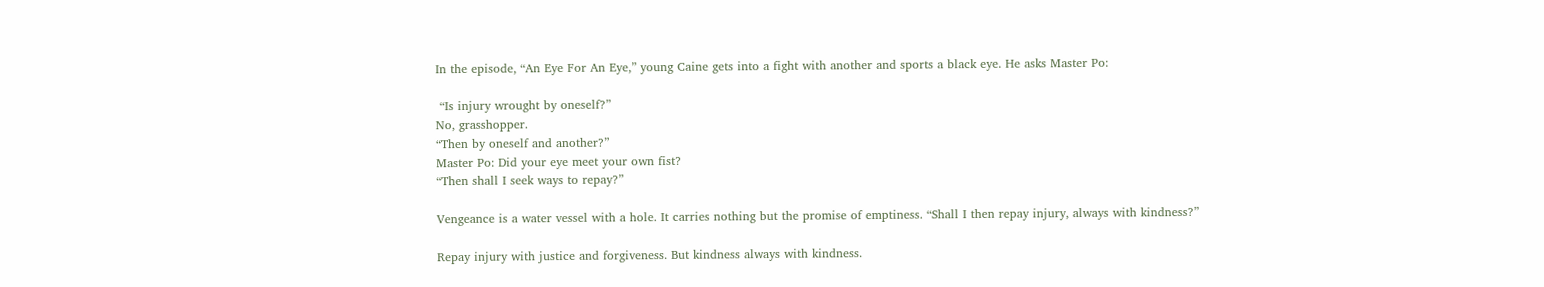In the episode, “An Eye For An Eye,” young Caine gets into a fight with another and sports a black eye. He asks Master Po:

 “Is injury wrought by oneself?”
No, grasshopper.
“Then by oneself and another?”
Master Po: Did your eye meet your own fist?
“Then shall I seek ways to repay?”

Vengeance is a water vessel with a hole. It carries nothing but the promise of emptiness. “Shall I then repay injury, always with kindness?”

Repay injury with justice and forgiveness. But kindness always with kindness.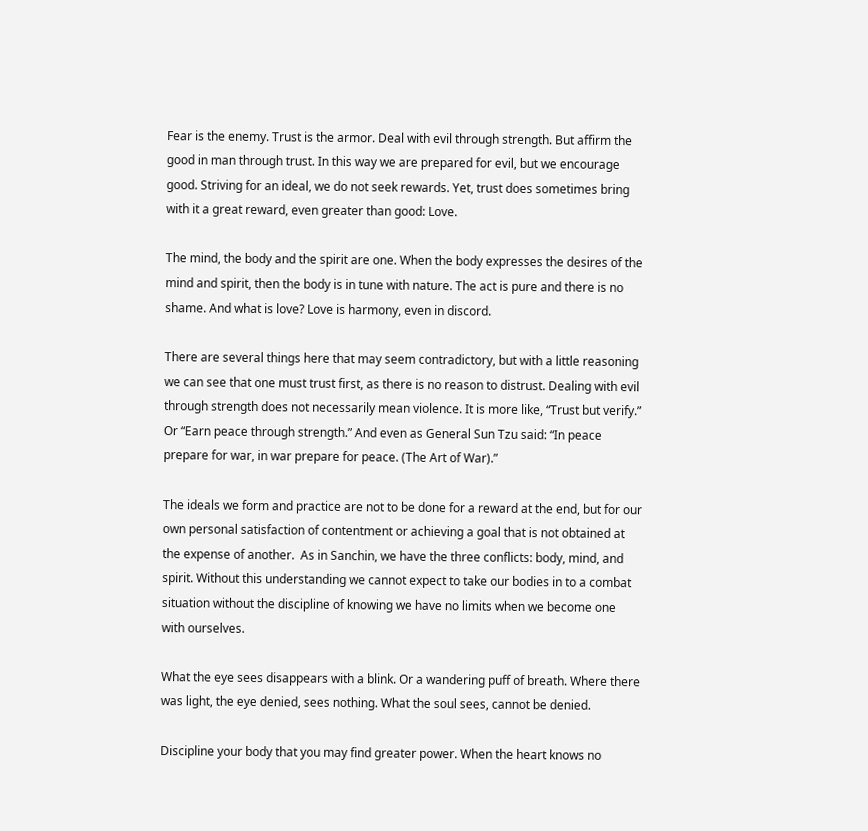Fear is the enemy. Trust is the armor. Deal with evil through strength. But affirm the good in man through trust. In this way we are prepared for evil, but we encourage good. Striving for an ideal, we do not seek rewards. Yet, trust does sometimes bring with it a great reward, even greater than good: Love.

The mind, the body and the spirit are one. When the body expresses the desires of the mind and spirit, then the body is in tune with nature. The act is pure and there is no shame. And what is love? Love is harmony, even in discord.

There are several things here that may seem contradictory, but with a little reasoning we can see that one must trust first, as there is no reason to distrust. Dealing with evil through strength does not necessarily mean violence. It is more like, “Trust but verify.”  Or “Earn peace through strength.” And even as General Sun Tzu said: “In peace prepare for war, in war prepare for peace. (The Art of War).”

The ideals we form and practice are not to be done for a reward at the end, but for our own personal satisfaction of contentment or achieving a goal that is not obtained at the expense of another.  As in Sanchin, we have the three conflicts: body, mind, and spirit. Without this understanding we cannot expect to take our bodies in to a combat situation without the discipline of knowing we have no limits when we become one with ourselves.

What the eye sees disappears with a blink. Or a wandering puff of breath. Where there was light, the eye denied, sees nothing. What the soul sees, cannot be denied.

Discipline your body that you may find greater power. When the heart knows no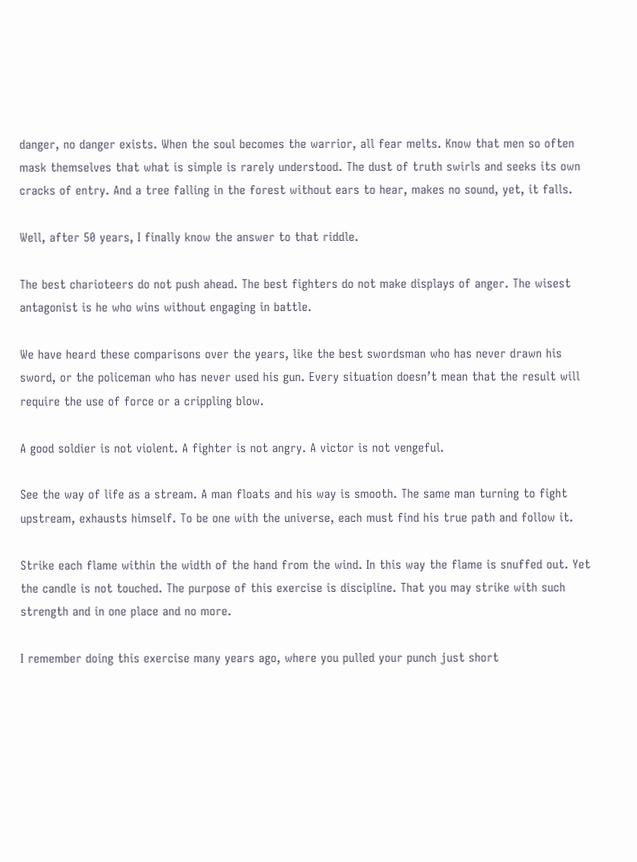danger, no danger exists. When the soul becomes the warrior, all fear melts. Know that men so often mask themselves that what is simple is rarely understood. The dust of truth swirls and seeks its own cracks of entry. And a tree falling in the forest without ears to hear, makes no sound, yet, it falls.

Well, after 50 years, I finally know the answer to that riddle.

The best charioteers do not push ahead. The best fighters do not make displays of anger. The wisest antagonist is he who wins without engaging in battle.

We have heard these comparisons over the years, like the best swordsman who has never drawn his sword, or the policeman who has never used his gun. Every situation doesn’t mean that the result will require the use of force or a crippling blow.

A good soldier is not violent. A fighter is not angry. A victor is not vengeful.

See the way of life as a stream. A man floats and his way is smooth. The same man turning to fight upstream, exhausts himself. To be one with the universe, each must find his true path and follow it.

Strike each flame within the width of the hand from the wind. In this way the flame is snuffed out. Yet the candle is not touched. The purpose of this exercise is discipline. That you may strike with such strength and in one place and no more.

I remember doing this exercise many years ago, where you pulled your punch just short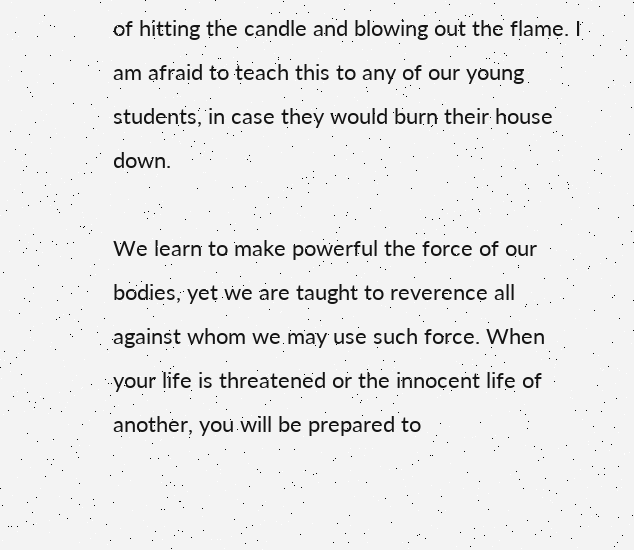of hitting the candle and blowing out the flame. I am afraid to teach this to any of our young students, in case they would burn their house down.

We learn to make powerful the force of our bodies, yet we are taught to reverence all against whom we may use such force. When your life is threatened or the innocent life of another, you will be prepared to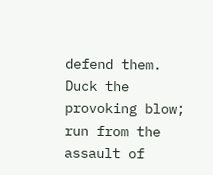defend them. Duck the provoking blow; run from the assault of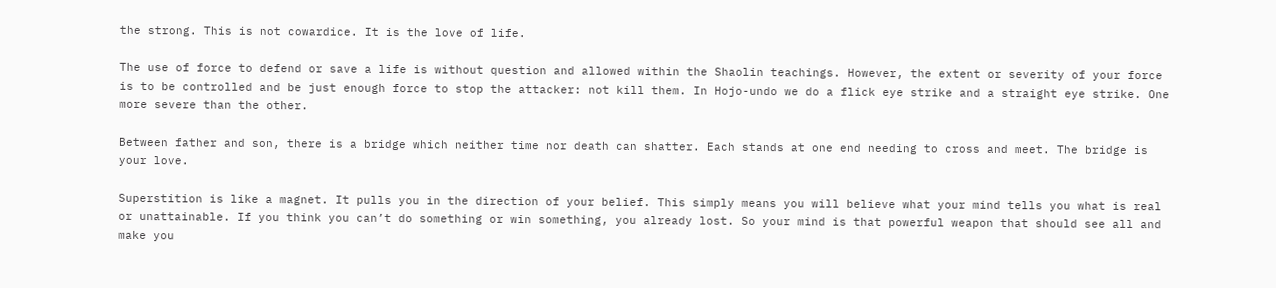the strong. This is not cowardice. It is the love of life.

The use of force to defend or save a life is without question and allowed within the Shaolin teachings. However, the extent or severity of your force is to be controlled and be just enough force to stop the attacker: not kill them. In Hojo-undo we do a flick eye strike and a straight eye strike. One more severe than the other.

Between father and son, there is a bridge which neither time nor death can shatter. Each stands at one end needing to cross and meet. The bridge is your love.

Superstition is like a magnet. It pulls you in the direction of your belief. This simply means you will believe what your mind tells you what is real or unattainable. If you think you can’t do something or win something, you already lost. So your mind is that powerful weapon that should see all and make you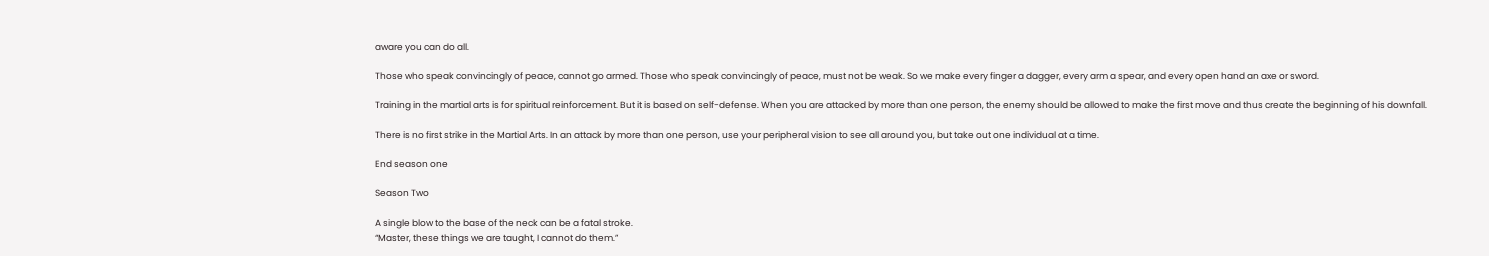aware you can do all.

Those who speak convincingly of peace, cannot go armed. Those who speak convincingly of peace, must not be weak. So we make every finger a dagger, every arm a spear, and every open hand an axe or sword.

Training in the martial arts is for spiritual reinforcement. But it is based on self-defense. When you are attacked by more than one person, the enemy should be allowed to make the first move and thus create the beginning of his downfall.

There is no first strike in the Martial Arts. In an attack by more than one person, use your peripheral vision to see all around you, but take out one individual at a time.

End season one

Season Two

A single blow to the base of the neck can be a fatal stroke.
“Master, these things we are taught, I cannot do them.”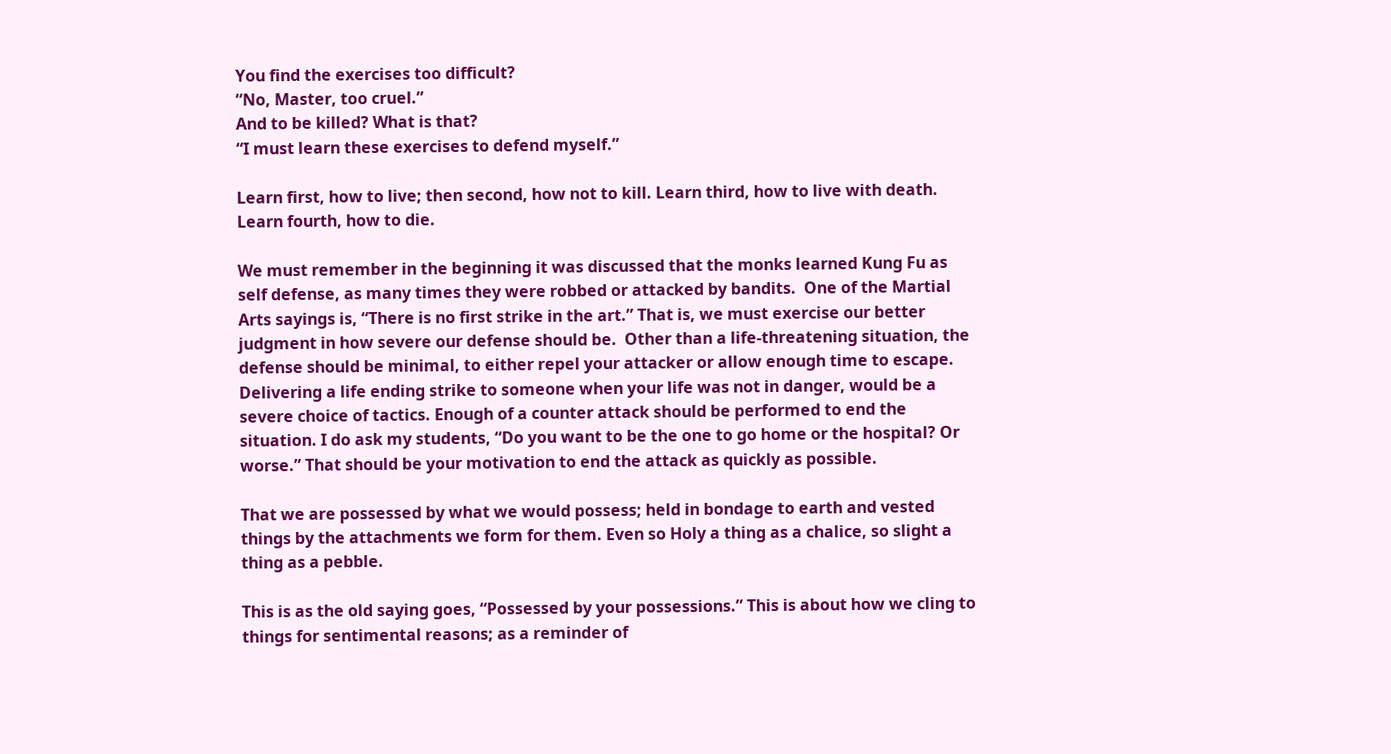You find the exercises too difficult?
“No, Master, too cruel.”
And to be killed? What is that?
“I must learn these exercises to defend myself.”

Learn first, how to live; then second, how not to kill. Learn third, how to live with death. Learn fourth, how to die.

We must remember in the beginning it was discussed that the monks learned Kung Fu as self defense, as many times they were robbed or attacked by bandits.  One of the Martial Arts sayings is, “There is no first strike in the art.” That is, we must exercise our better judgment in how severe our defense should be.  Other than a life-threatening situation, the defense should be minimal, to either repel your attacker or allow enough time to escape. Delivering a life ending strike to someone when your life was not in danger, would be a severe choice of tactics. Enough of a counter attack should be performed to end the situation. I do ask my students, “Do you want to be the one to go home or the hospital? Or worse.” That should be your motivation to end the attack as quickly as possible.

That we are possessed by what we would possess; held in bondage to earth and vested things by the attachments we form for them. Even so Holy a thing as a chalice, so slight a thing as a pebble.

This is as the old saying goes, “Possessed by your possessions.” This is about how we cling to things for sentimental reasons; as a reminder of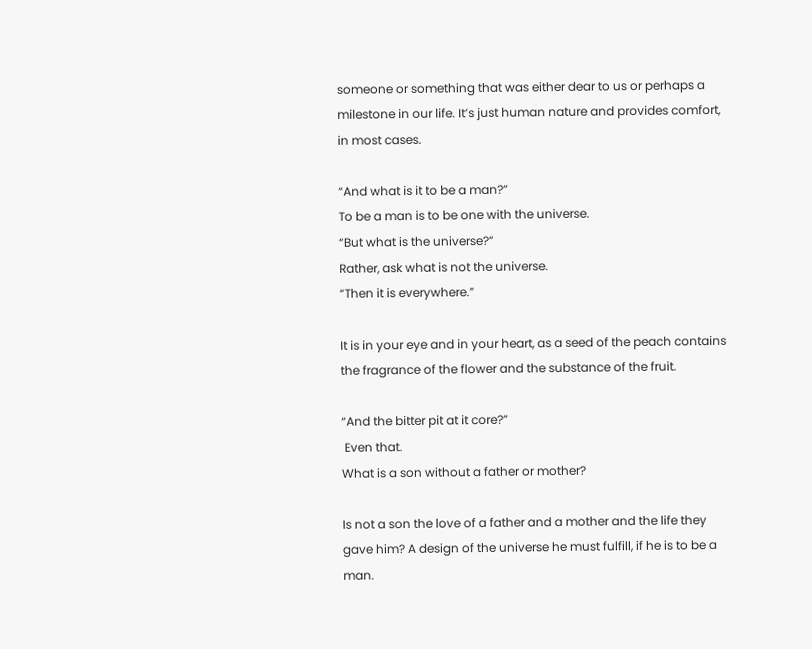someone or something that was either dear to us or perhaps a milestone in our life. It’s just human nature and provides comfort, in most cases.

“And what is it to be a man?”
To be a man is to be one with the universe.
“But what is the universe?”
Rather, ask what is not the universe.
“Then it is everywhere.”

It is in your eye and in your heart, as a seed of the peach contains the fragrance of the flower and the substance of the fruit.

“And the bitter pit at it core?”
 Even that.
What is a son without a father or mother?

Is not a son the love of a father and a mother and the life they gave him? A design of the universe he must fulfill, if he is to be a man.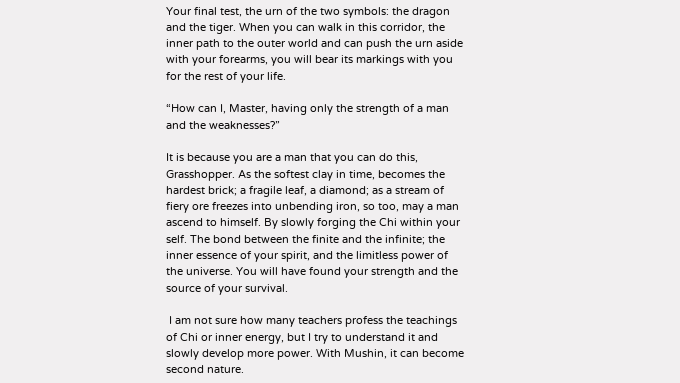Your final test, the urn of the two symbols: the dragon and the tiger. When you can walk in this corridor, the inner path to the outer world and can push the urn aside with your forearms, you will bear its markings with you for the rest of your life.

“How can I, Master, having only the strength of a man and the weaknesses?”

It is because you are a man that you can do this, Grasshopper. As the softest clay in time, becomes the hardest brick; a fragile leaf, a diamond; as a stream of fiery ore freezes into unbending iron, so too, may a man ascend to himself. By slowly forging the Chi within your self. The bond between the finite and the infinite; the inner essence of your spirit, and the limitless power of the universe. You will have found your strength and the source of your survival.

 I am not sure how many teachers profess the teachings of Chi or inner energy, but I try to understand it and slowly develop more power. With Mushin, it can become second nature.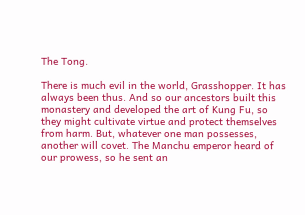The Tong.

There is much evil in the world, Grasshopper. It has always been thus. And so our ancestors built this monastery and developed the art of Kung Fu, so they might cultivate virtue and protect themselves from harm. But, whatever one man possesses, another will covet. The Manchu emperor heard of our prowess, so he sent an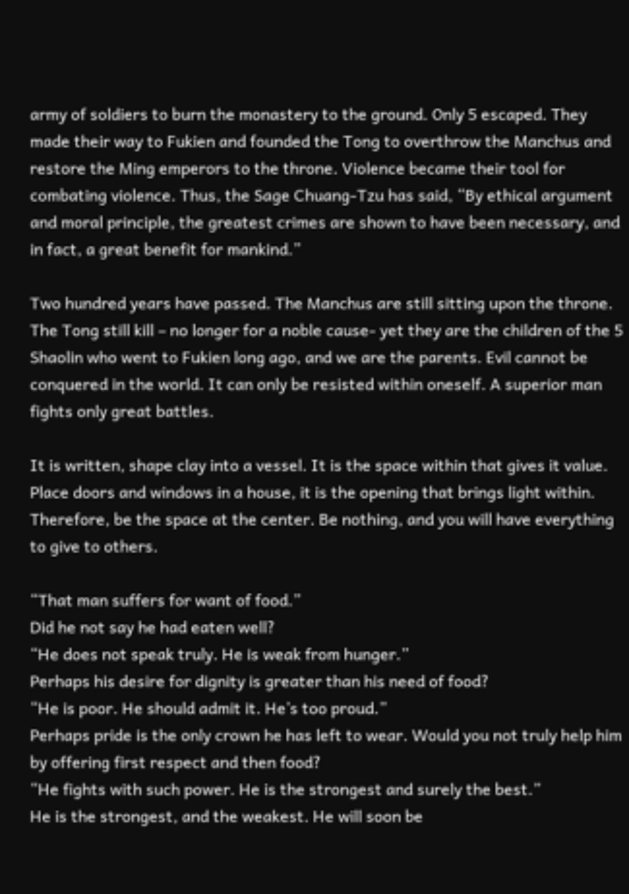army of soldiers to burn the monastery to the ground. Only 5 escaped. They made their way to Fukien and founded the Tong to overthrow the Manchus and restore the Ming emperors to the throne. Violence became their tool for combating violence. Thus, the Sage Chuang-Tzu has said, “By ethical argument and moral principle, the greatest crimes are shown to have been necessary, and in fact, a great benefit for mankind.”

Two hundred years have passed. The Manchus are still sitting upon the throne. The Tong still kill – no longer for a noble cause- yet they are the children of the 5 Shaolin who went to Fukien long ago, and we are the parents. Evil cannot be conquered in the world. It can only be resisted within oneself. A superior man fights only great battles.

It is written, shape clay into a vessel. It is the space within that gives it value. Place doors and windows in a house, it is the opening that brings light within. Therefore, be the space at the center. Be nothing, and you will have everything to give to others.

“That man suffers for want of food.”
Did he not say he had eaten well?
“He does not speak truly. He is weak from hunger.”
Perhaps his desire for dignity is greater than his need of food?
“He is poor. He should admit it. He’s too proud.”
Perhaps pride is the only crown he has left to wear. Would you not truly help him by offering first respect and then food?
“He fights with such power. He is the strongest and surely the best.”
He is the strongest, and the weakest. He will soon be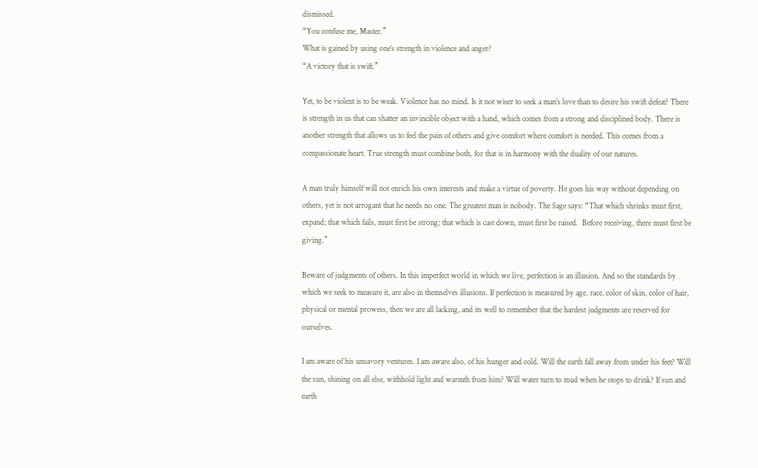dismissed.
“You confuse me, Master.”
What is gained by using one’s strength in violence and anger?
“A victory that is swift.”

Yet, to be violent is to be weak. Violence has no mind. Is it not wiser to seek a man’s love than to desire his swift defeat? There is strength in us that can shatter an invincible object with a hand, which comes from a strong and disciplined body. There is another strength that allows us to feel the pain of others and give comfort where comfort is needed. This comes from a compassionate heart. True strength must combine both, for that is in harmony with the duality of our natures.

A man truly himself will not enrich his own interests and make a virtue of poverty. He goes his way without depending on others, yet is not arrogant that he needs no one. The greatest man is nobody. The Sage says: “That which shrinks must first, expand; that which fails, must first be strong; that which is cast down, must first be raised.  Before receiving, there must first be giving.”

Beware of judgments of others. In this imperfect world in which we live, perfection is an illusion. And so the standards by which we seek to measure it, are also in themselves illusions. If perfection is measured by age, race, color of skin, color of hair, physical or mental prowess, then we are all lacking, and its well to remember that the hardest judgments are reserved for ourselves.

I am aware of his unsavory ventures. I am aware also, of his hunger and cold. Will the earth fall away from under his feet? Will the sun, shining on all else, withhold light and warmth from him? Will water turn to mud when he stops to drink? If sun and earth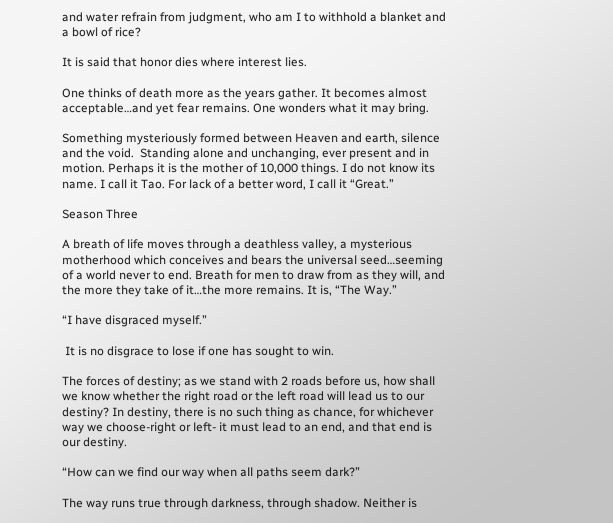and water refrain from judgment, who am I to withhold a blanket and a bowl of rice?

It is said that honor dies where interest lies.

One thinks of death more as the years gather. It becomes almost acceptable…and yet fear remains. One wonders what it may bring.

Something mysteriously formed between Heaven and earth, silence and the void.  Standing alone and unchanging, ever present and in motion. Perhaps it is the mother of 10,000 things. I do not know its name. I call it Tao. For lack of a better word, I call it “Great.”

Season Three

A breath of life moves through a deathless valley, a mysterious motherhood which conceives and bears the universal seed…seeming of a world never to end. Breath for men to draw from as they will, and the more they take of it…the more remains. It is, “The Way.”

“I have disgraced myself.”

 It is no disgrace to lose if one has sought to win.

The forces of destiny; as we stand with 2 roads before us, how shall we know whether the right road or the left road will lead us to our destiny? In destiny, there is no such thing as chance, for whichever way we choose-right or left- it must lead to an end, and that end is our destiny.

“How can we find our way when all paths seem dark?”

The way runs true through darkness, through shadow. Neither is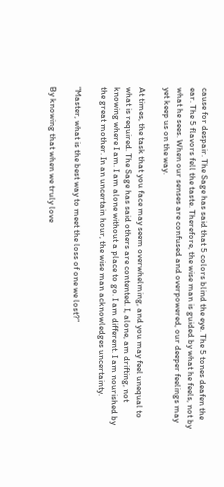cause for despair. The Sage has said that 5 colors blind the eye. The 5 tones deafen the ear. The 5 flavors fell the taste. Therefore, the wise man is guided by what he feels, not by what he sees. When our senses are confused and overpowered, our deeper feelings may yet keep us on the way.

At times, the task that you face may seem overwhelming, and you may feel unequal to what is required. The Sage has said others are contented. I, alone, am drifting, not knowing where I am. I am alone without a place to go. I am different. I am nourished by the great mother. In an uncertain hour, the wise man acknowledges uncertainty.

“Master, what is the best way to meet the loss of one we lost?”

By knowing that when we truly love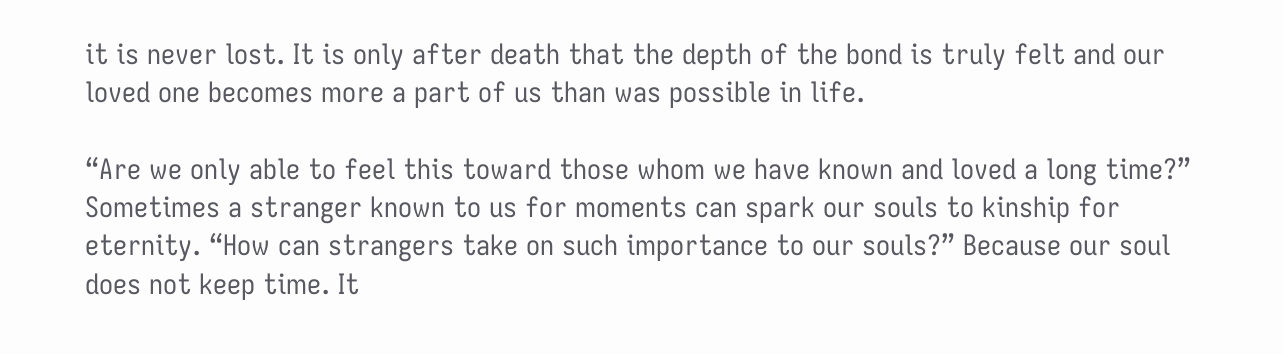it is never lost. It is only after death that the depth of the bond is truly felt and our loved one becomes more a part of us than was possible in life.

“Are we only able to feel this toward those whom we have known and loved a long time?” Sometimes a stranger known to us for moments can spark our souls to kinship for eternity. “How can strangers take on such importance to our souls?” Because our soul does not keep time. It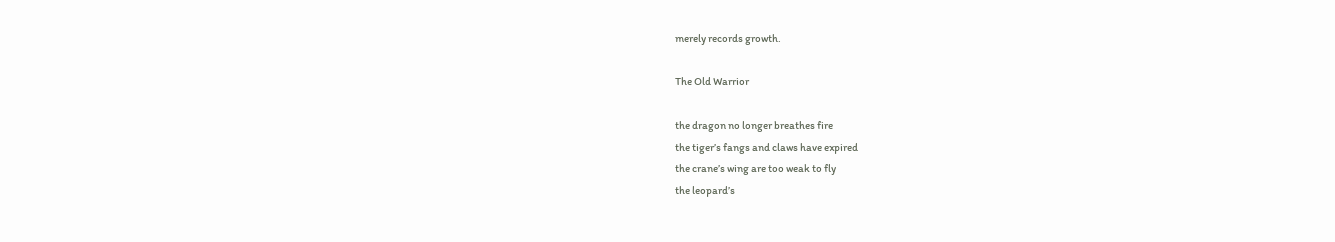merely records growth.

The Old Warrior

the dragon no longer breathes fire
the tiger’s fangs and claws have expired
the crane’s wing are too weak to fly
the leopard’s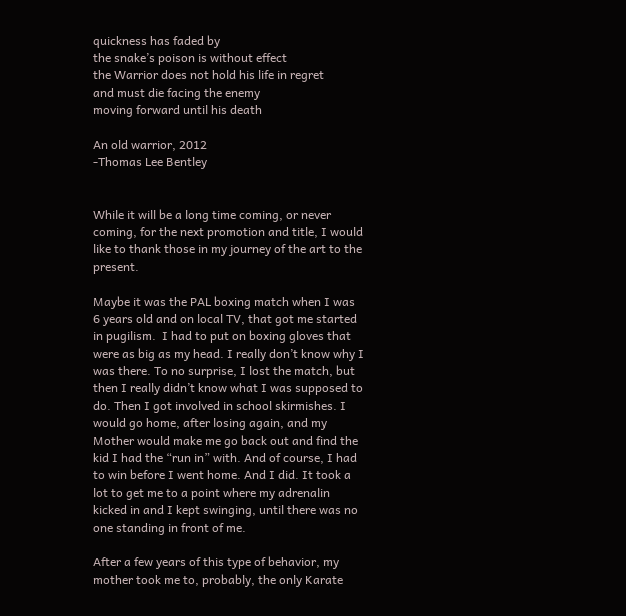quickness has faded by
the snake’s poison is without effect
the Warrior does not hold his life in regret
and must die facing the enemy
moving forward until his death

An old warrior, 2012
-Thomas Lee Bentley


While it will be a long time coming, or never coming, for the next promotion and title, I would like to thank those in my journey of the art to the present.

Maybe it was the PAL boxing match when I was 6 years old and on local TV, that got me started in pugilism.  I had to put on boxing gloves that were as big as my head. I really don’t know why I was there. To no surprise, I lost the match, but then I really didn’t know what I was supposed to do. Then I got involved in school skirmishes. I would go home, after losing again, and my Mother would make me go back out and find the kid I had the “run in” with. And of course, I had to win before I went home. And I did. It took a lot to get me to a point where my adrenalin kicked in and I kept swinging, until there was no one standing in front of me.

After a few years of this type of behavior, my mother took me to, probably, the only Karate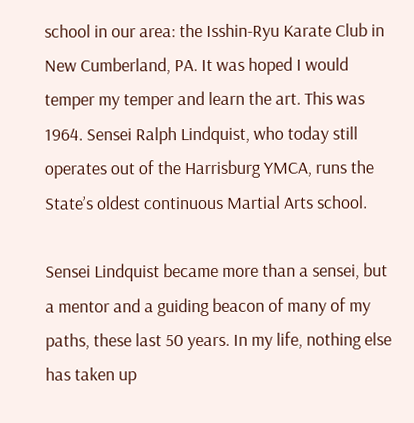school in our area: the Isshin-Ryu Karate Club in New Cumberland, PA. It was hoped I would temper my temper and learn the art. This was 1964. Sensei Ralph Lindquist, who today still operates out of the Harrisburg YMCA, runs the State’s oldest continuous Martial Arts school.

Sensei Lindquist became more than a sensei, but a mentor and a guiding beacon of many of my paths, these last 50 years. In my life, nothing else has taken up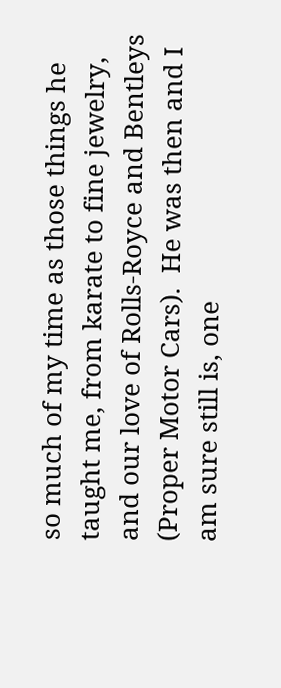so much of my time as those things he taught me, from karate to fine jewelry, and our love of Rolls-Royce and Bentleys (Proper Motor Cars).  He was then and I am sure still is, one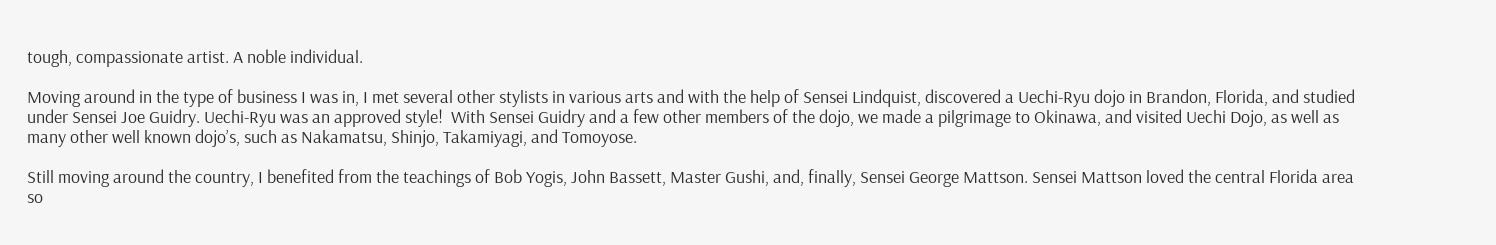tough, compassionate artist. A noble individual.

Moving around in the type of business I was in, I met several other stylists in various arts and with the help of Sensei Lindquist, discovered a Uechi-Ryu dojo in Brandon, Florida, and studied under Sensei Joe Guidry. Uechi-Ryu was an approved style!  With Sensei Guidry and a few other members of the dojo, we made a pilgrimage to Okinawa, and visited Uechi Dojo, as well as many other well known dojo’s, such as Nakamatsu, Shinjo, Takamiyagi, and Tomoyose.

Still moving around the country, I benefited from the teachings of Bob Yogis, John Bassett, Master Gushi, and, finally, Sensei George Mattson. Sensei Mattson loved the central Florida area so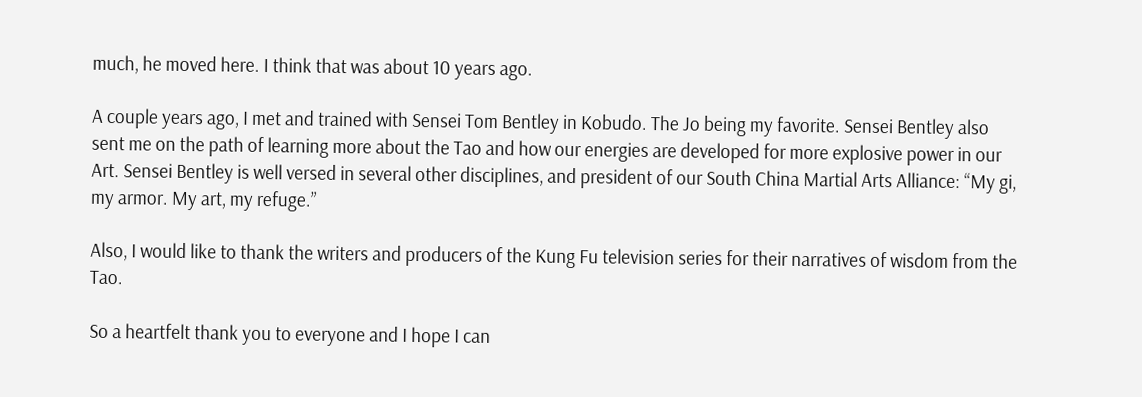much, he moved here. I think that was about 10 years ago.

A couple years ago, I met and trained with Sensei Tom Bentley in Kobudo. The Jo being my favorite. Sensei Bentley also sent me on the path of learning more about the Tao and how our energies are developed for more explosive power in our Art. Sensei Bentley is well versed in several other disciplines, and president of our South China Martial Arts Alliance: “My gi, my armor. My art, my refuge.”

Also, I would like to thank the writers and producers of the Kung Fu television series for their narratives of wisdom from the Tao.

So a heartfelt thank you to everyone and I hope I can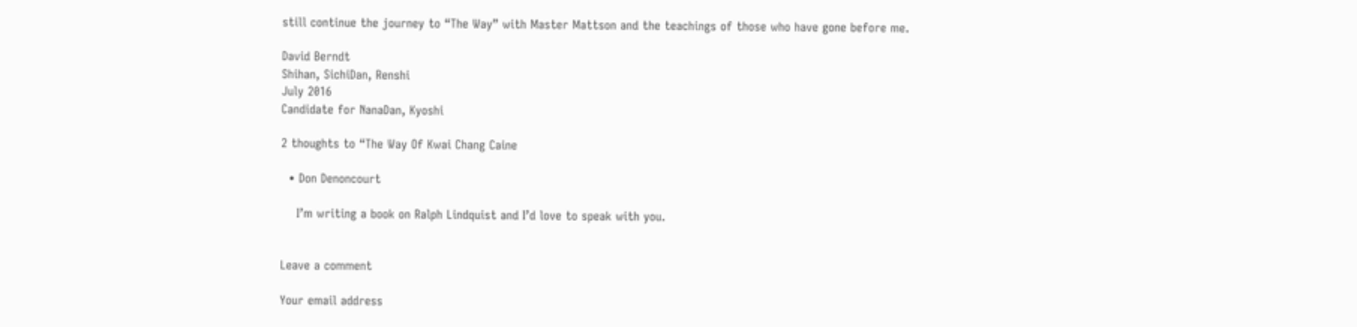still continue the journey to “The Way” with Master Mattson and the teachings of those who have gone before me.

David Berndt
Shihan, SichiDan, Renshi
July 2016
Candidate for NanaDan, Kyoshi

2 thoughts to “The Way Of Kwai Chang Caine

  • Don Denoncourt

    I’m writing a book on Ralph Lindquist and I’d love to speak with you.


Leave a comment

Your email address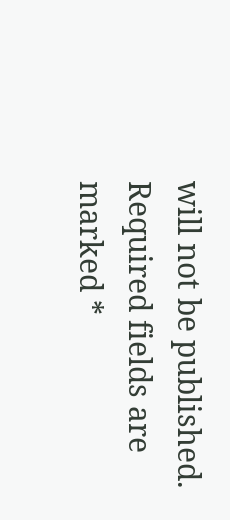will not be published. Required fields are marked *